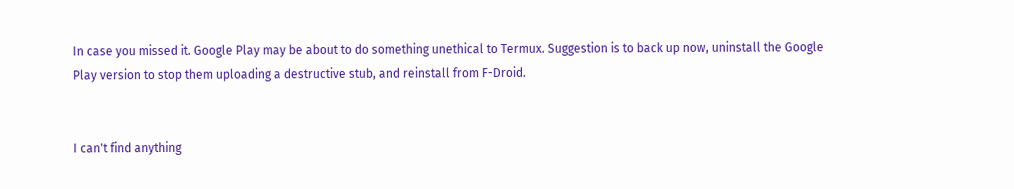In case you missed it. Google Play may be about to do something unethical to Termux. Suggestion is to back up now, uninstall the Google Play version to stop them uploading a destructive stub, and reinstall from F-Droid.


I can't find anything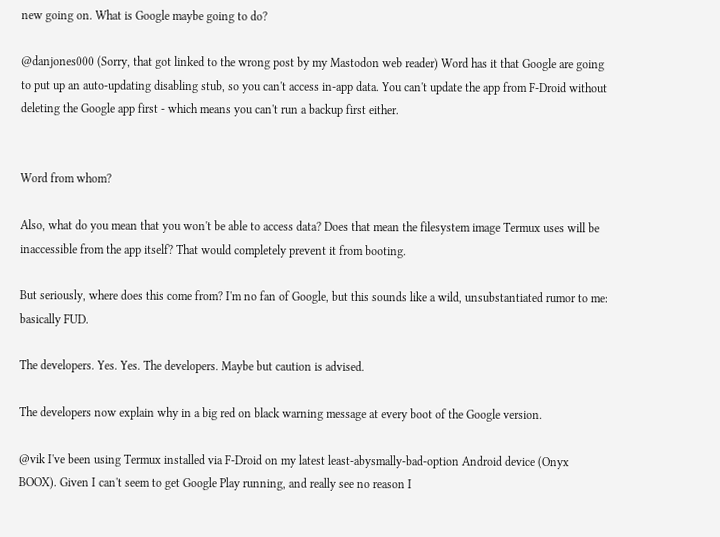new going on. What is Google maybe going to do?

@danjones000 (Sorry, that got linked to the wrong post by my Mastodon web reader) Word has it that Google are going to put up an auto-updating disabling stub, so you can't access in-app data. You can't update the app from F-Droid without deleting the Google app first - which means you can't run a backup first either.


Word from whom?

Also, what do you mean that you won't be able to access data? Does that mean the filesystem image Termux uses will be inaccessible from the app itself? That would completely prevent it from booting.

But seriously, where does this come from? I'm no fan of Google, but this sounds like a wild, unsubstantiated rumor to me: basically FUD.

The developers. Yes. Yes. The developers. Maybe but caution is advised.

The developers now explain why in a big red on black warning message at every boot of the Google version.

@vik I've been using Termux installed via F-Droid on my latest least-abysmally-bad-option Android device (Onyx BOOX). Given I can't seem to get Google Play running, and really see no reason I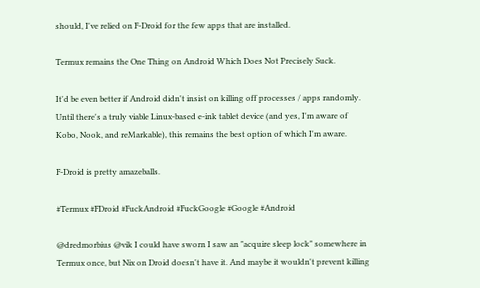should, I've relied on F-Droid for the few apps that are installed.

Termux remains the One Thing on Android Which Does Not Precisely Suck.

It'd be even better if Android didn't insist on killing off processes / apps randomly. Until there's a truly viable Linux-based e-ink tablet device (and yes, I'm aware of Kobo, Nook, and reMarkable), this remains the best option of which I'm aware.

F-Droid is pretty amazeballs.

#Termux #FDroid #FuckAndroid #FuckGoogle #Google #Android

@dredmorbius @vik I could have sworn I saw an "acquire sleep lock" somewhere in Termux once, but Nix on Droid doesn't have it. And maybe it wouldn't prevent killing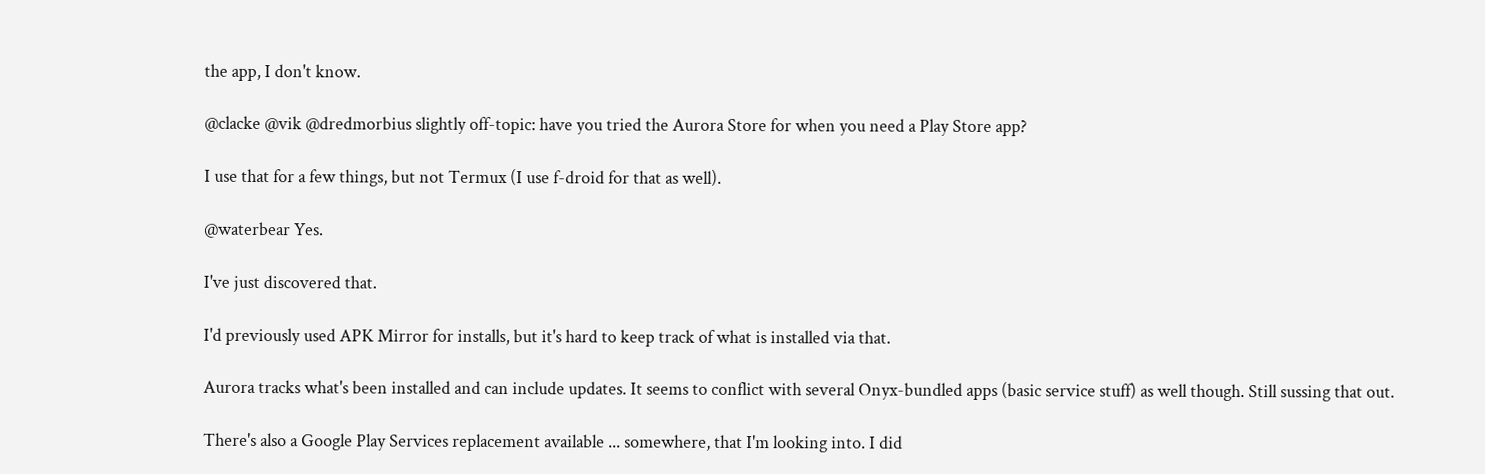the app, I don't know.

@clacke @vik @dredmorbius slightly off-topic: have you tried the Aurora Store for when you need a Play Store app?

I use that for a few things, but not Termux (I use f-droid for that as well).

@waterbear Yes.

I've just discovered that.

I'd previously used APK Mirror for installs, but it's hard to keep track of what is installed via that.

Aurora tracks what's been installed and can include updates. It seems to conflict with several Onyx-bundled apps (basic service stuff) as well though. Still sussing that out.

There's also a Google Play Services replacement available ... somewhere, that I'm looking into. I did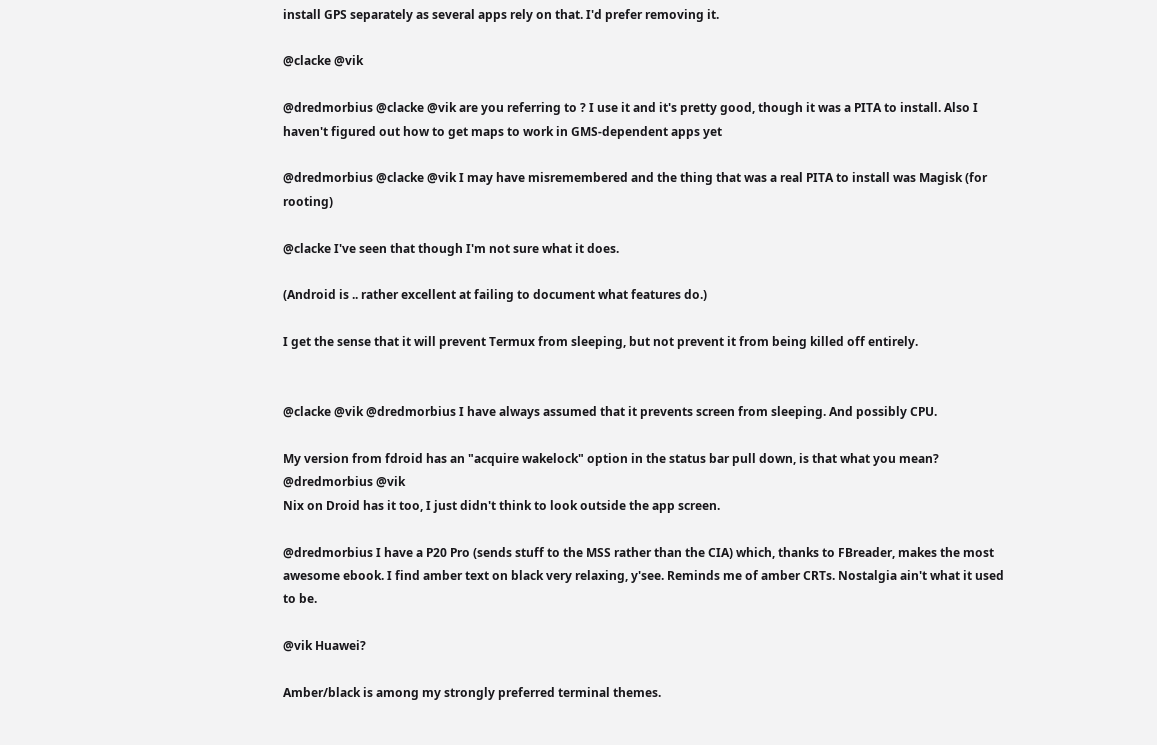install GPS separately as several apps rely on that. I'd prefer removing it.

@clacke @vik

@dredmorbius @clacke @vik are you referring to ? I use it and it's pretty good, though it was a PITA to install. Also I haven't figured out how to get maps to work in GMS-dependent apps yet

@dredmorbius @clacke @vik I may have misremembered and the thing that was a real PITA to install was Magisk (for rooting)

@clacke I've seen that though I'm not sure what it does.

(Android is .. rather excellent at failing to document what features do.)

I get the sense that it will prevent Termux from sleeping, but not prevent it from being killed off entirely.


@clacke @vik @dredmorbius I have always assumed that it prevents screen from sleeping. And possibly CPU.

My version from fdroid has an "acquire wakelock" option in the status bar pull down, is that what you mean?
@dredmorbius @vik
Nix on Droid has it too, I just didn't think to look outside the app screen.

@dredmorbius I have a P20 Pro (sends stuff to the MSS rather than the CIA) which, thanks to FBreader, makes the most awesome ebook. I find amber text on black very relaxing, y'see. Reminds me of amber CRTs. Nostalgia ain't what it used to be.

@vik Huawei?

Amber/black is among my strongly preferred terminal themes.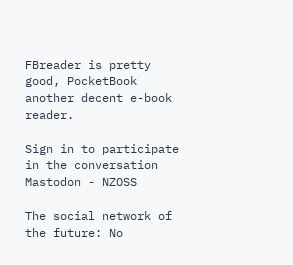FBreader is pretty good, PocketBook another decent e-book reader.

Sign in to participate in the conversation
Mastodon - NZOSS

The social network of the future: No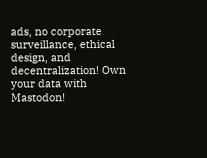ads, no corporate surveillance, ethical design, and decentralization! Own your data with Mastodon!